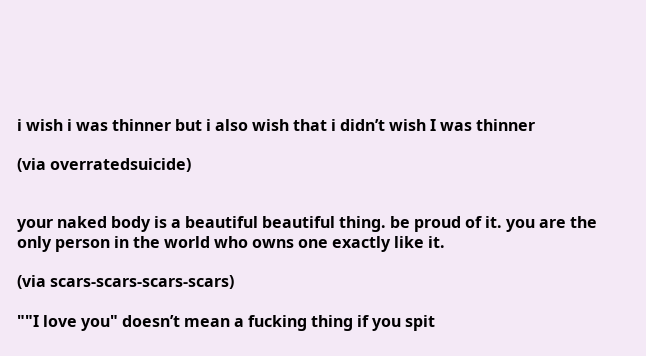i wish i was thinner but i also wish that i didn’t wish I was thinner

(via overratedsuicide)


your naked body is a beautiful beautiful thing. be proud of it. you are the only person in the world who owns one exactly like it.

(via scars-scars-scars-scars)

""I love you" doesn’t mean a fucking thing if you spit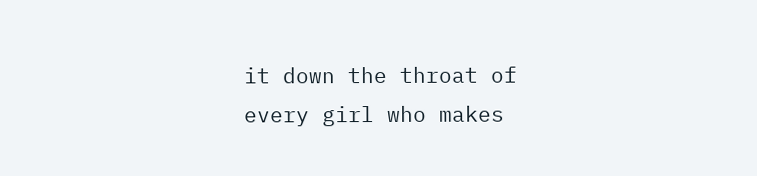it down the throat of every girl who makes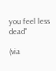you feel less dead"

(via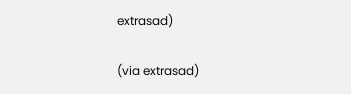extrasad)

(via extrasad)